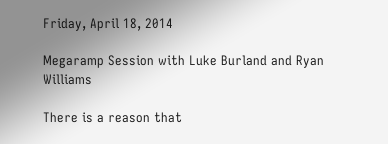Friday, April 18, 2014

Megaramp Session with Luke Burland and Ryan Williams

There is a reason that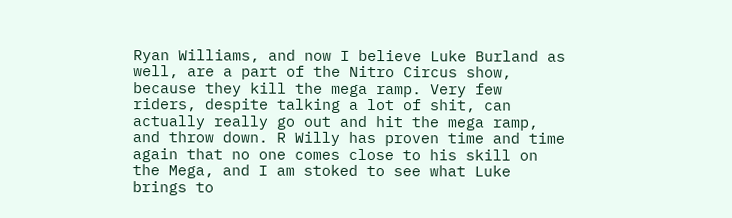Ryan Williams, and now I believe Luke Burland as well, are a part of the Nitro Circus show, because they kill the mega ramp. Very few riders, despite talking a lot of shit, can actually really go out and hit the mega ramp, and throw down. R Willy has proven time and time again that no one comes close to his skill on the Mega, and I am stoked to see what Luke brings to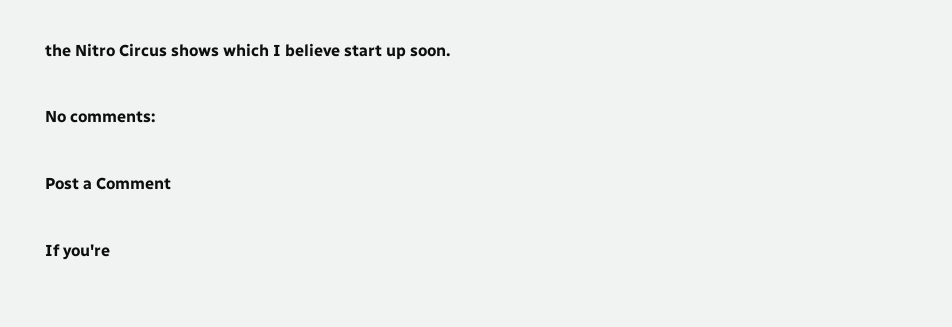the Nitro Circus shows which I believe start up soon.

No comments:

Post a Comment

If you're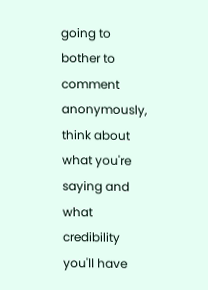going to bother to comment anonymously, think about what you're saying and what credibility you'll have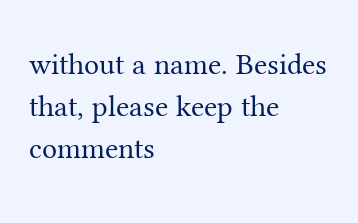without a name. Besides that, please keep the comments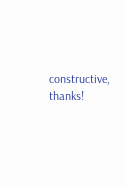constructive, thanks!